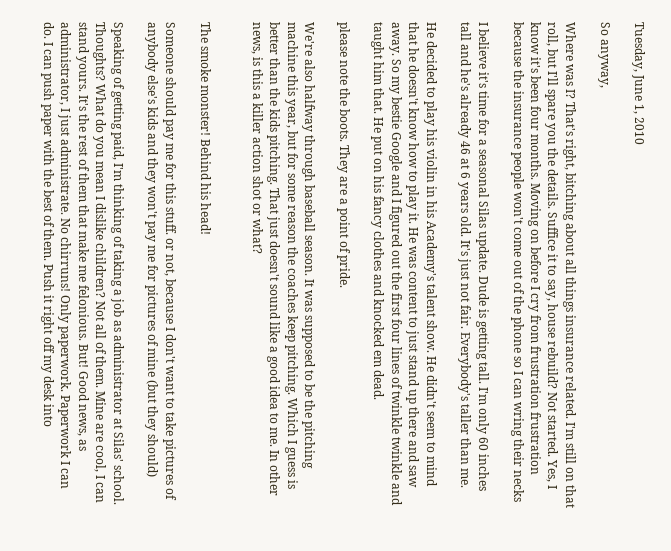Tuesday, June 1, 2010

So anyway,

Where was I? That's right, bitching about all things insurance related. I'm still on that roll, but I'll spare you the details. Suffice it to say, house rebuild? Not started. Yes, I know it's been four months. Moving on before I cry from frustration frustration because the insurance people won't come out of the phone so I can wring their necks

I believe it's time for a seasonal Silas update. Dude is getting tall. I'm only 60 inches tall and he's already 46 at 6 years old. It's just not fair. Everybody's taller than me.

He decided to play his violin in his Academy's talent show. He didn't seem to mind that he doesn't know how to play it. He was content to just stand up there and saw away. So my bestie Google and I figured out the first four lines of twinkle twinkle and taught him that. He put on his fancy clothes and knocked em dead.

please note the boots. They are a point of pride.

We're also halfway through baseball season. It was supposed to be the pitching machine this year, but for some reason the coaches keep pitching. Which I guess is better than the kids pitching. That just doesn't sound like a good idea to me. In other news, is this a killer action shot or what?


The smoke monster! Behind his head!

Someone should pay me for this stuff. or not, because I don't want to take pictures of anybody else's kids and they won't pay me for pictures of mine (but they should)

Speaking of getting paid, I'm thinking of taking a job as administrator at Silas' school. Thoughts? What do you mean I dislike children? Not all of them. Mine are cool, I can stand yours. It's the rest of them that make me felonious. But! Good news, as administrator, I just administrate. No chirruns! Only paperwork. Paperwork I can do. I can push paper with the best of them. Push it right off my desk into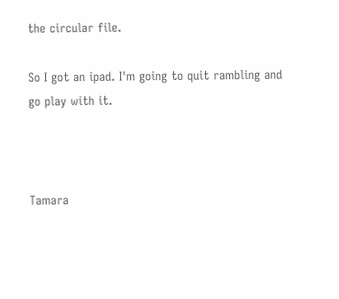the circular file.

So I got an ipad. I'm going to quit rambling and go play with it.



Tamara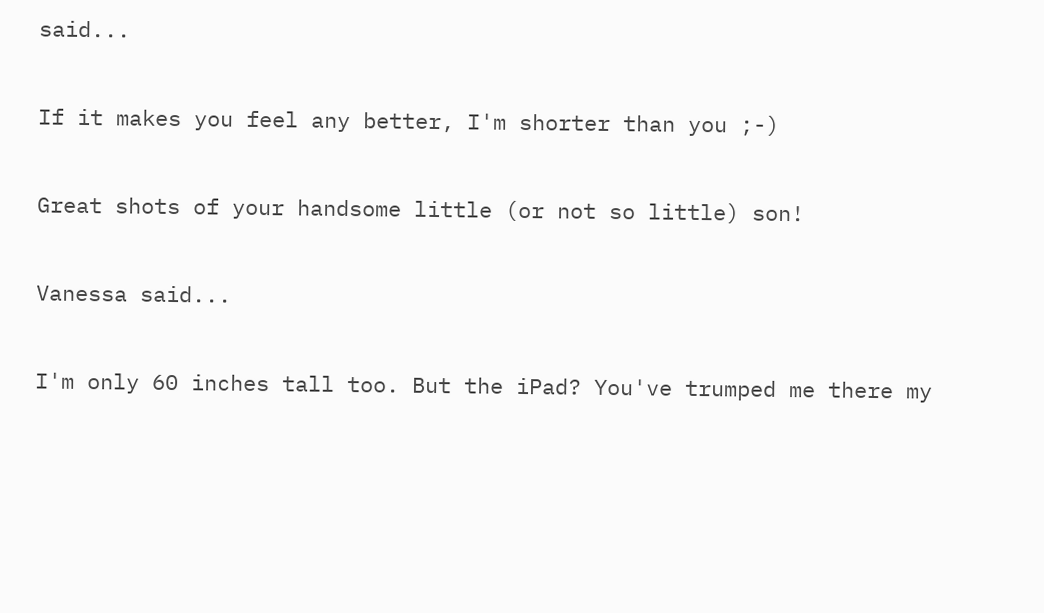said...

If it makes you feel any better, I'm shorter than you ;-)

Great shots of your handsome little (or not so little) son!

Vanessa said...

I'm only 60 inches tall too. But the iPad? You've trumped me there my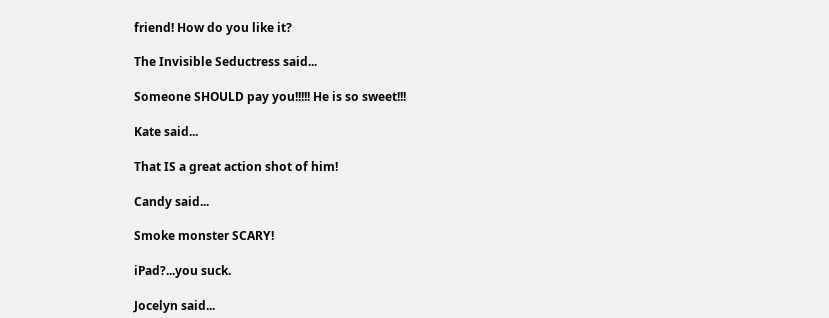friend! How do you like it?

The Invisible Seductress said...

Someone SHOULD pay you!!!!! He is so sweet!!!

Kate said...

That IS a great action shot of him!

Candy said...

Smoke monster SCARY!

iPad?...you suck.

Jocelyn said...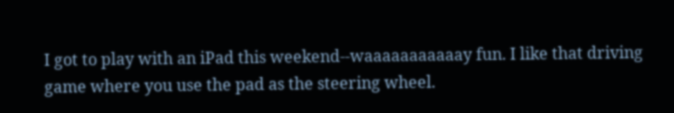I got to play with an iPad this weekend--waaaaaaaaaaay fun. I like that driving game where you use the pad as the steering wheel.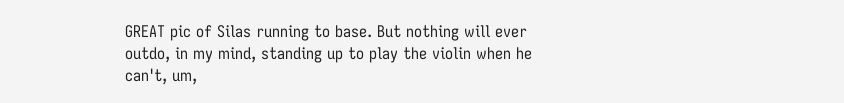GREAT pic of Silas running to base. But nothing will ever outdo, in my mind, standing up to play the violin when he can't, um,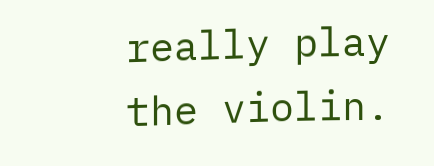really play the violin.